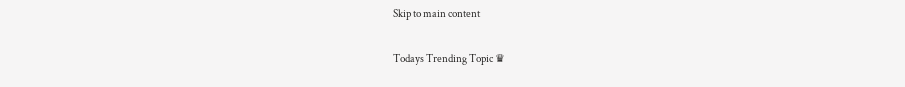Skip to main content

Todays Trending Topic ♛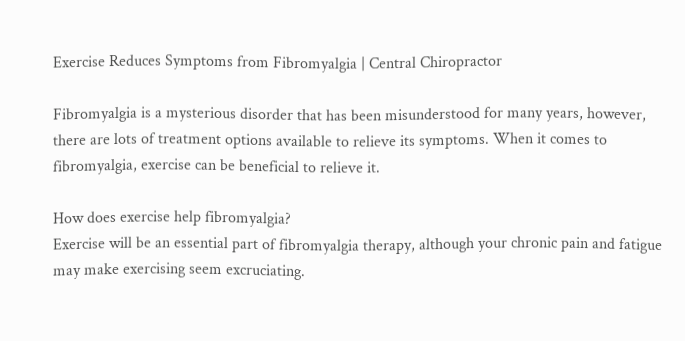Exercise Reduces Symptoms from Fibromyalgia | Central Chiropractor

Fibromyalgia is a mysterious disorder that has been misunderstood for many years, however, there are lots of treatment options available to relieve its symptoms. When it comes to fibromyalgia, exercise can be beneficial to relieve it.

How does exercise help fibromyalgia?
Exercise will be an essential part of fibromyalgia therapy, although your chronic pain and fatigue may make exercising seem excruciating.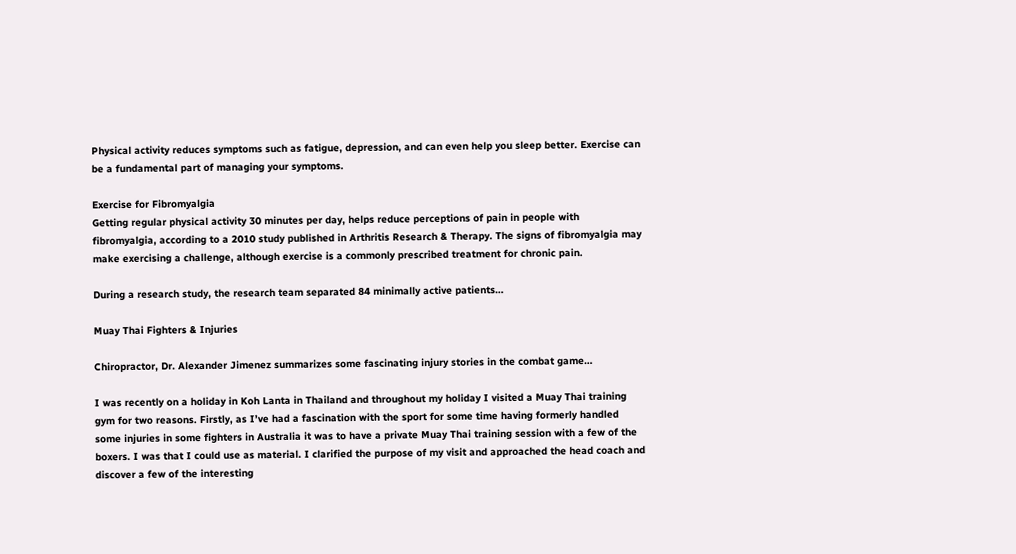Physical activity reduces symptoms such as fatigue, depression, and can even help you sleep better. Exercise can be a fundamental part of managing your symptoms.

Exercise for Fibromyalgia
Getting regular physical activity 30 minutes per day, helps reduce perceptions of pain in people with fibromyalgia, according to a 2010 study published in Arthritis Research & Therapy. The signs of fibromyalgia may make exercising a challenge, although exercise is a commonly prescribed treatment for chronic pain.

During a research study, the research team separated 84 minimally active patients…

Muay Thai Fighters & Injuries

Chiropractor, Dr. Alexander Jimenez summarizes some fascinating injury stories in the combat game…

I was recently on a holiday in Koh Lanta in Thailand and throughout my holiday I visited a Muay Thai training gym for two reasons. Firstly, as I’ve had a fascination with the sport for some time having formerly handled some injuries in some fighters in Australia it was to have a private Muay Thai training session with a few of the boxers. I was that I could use as material. I clarified the purpose of my visit and approached the head coach and discover a few of the interesting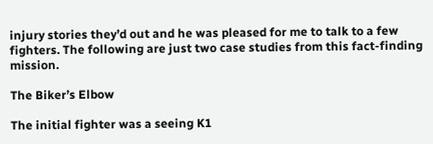injury stories they’d out and he was pleased for me to talk to a few fighters. The following are just two case studies from this fact-finding mission.

The Biker’s Elbow

The initial fighter was a seeing K1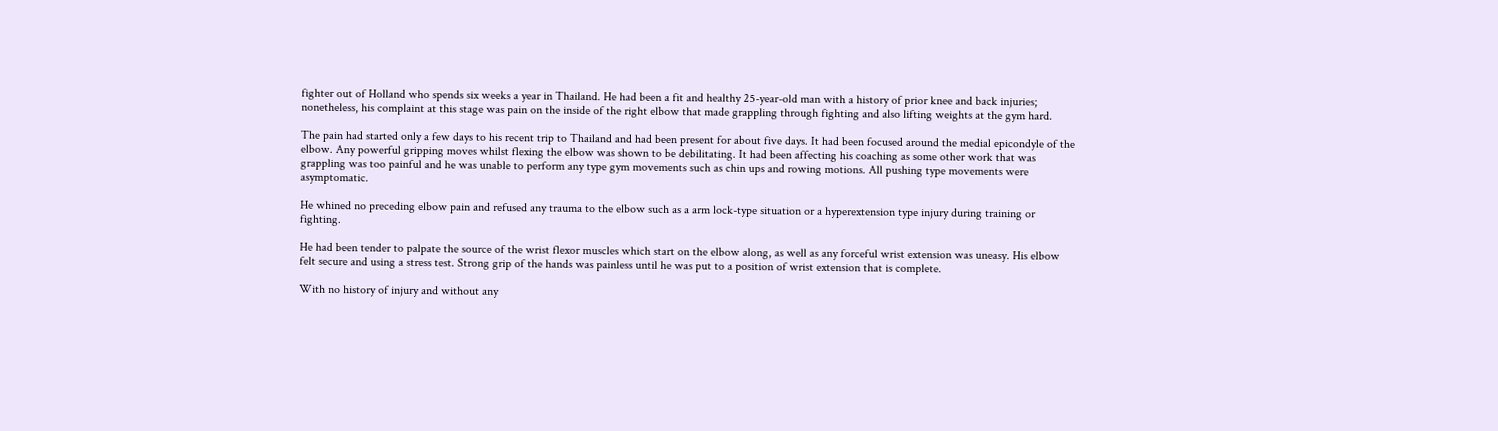fighter out of Holland who spends six weeks a year in Thailand. He had been a fit and healthy 25-year-old man with a history of prior knee and back injuries; nonetheless, his complaint at this stage was pain on the inside of the right elbow that made grappling through fighting and also lifting weights at the gym hard.

The pain had started only a few days to his recent trip to Thailand and had been present for about five days. It had been focused around the medial epicondyle of the elbow. Any powerful gripping moves whilst flexing the elbow was shown to be debilitating. It had been affecting his coaching as some other work that was grappling was too painful and he was unable to perform any type gym movements such as chin ups and rowing motions. All pushing type movements were asymptomatic.

He whined no preceding elbow pain and refused any trauma to the elbow such as a arm lock-type situation or a hyperextension type injury during training or fighting.

He had been tender to palpate the source of the wrist flexor muscles which start on the elbow along, as well as any forceful wrist extension was uneasy. His elbow felt secure and using a stress test. Strong grip of the hands was painless until he was put to a position of wrist extension that is complete.

With no history of injury and without any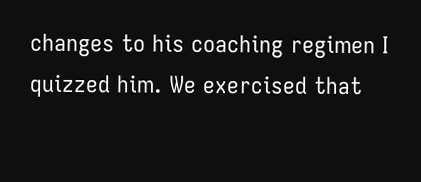changes to his coaching regimen I quizzed him. We exercised that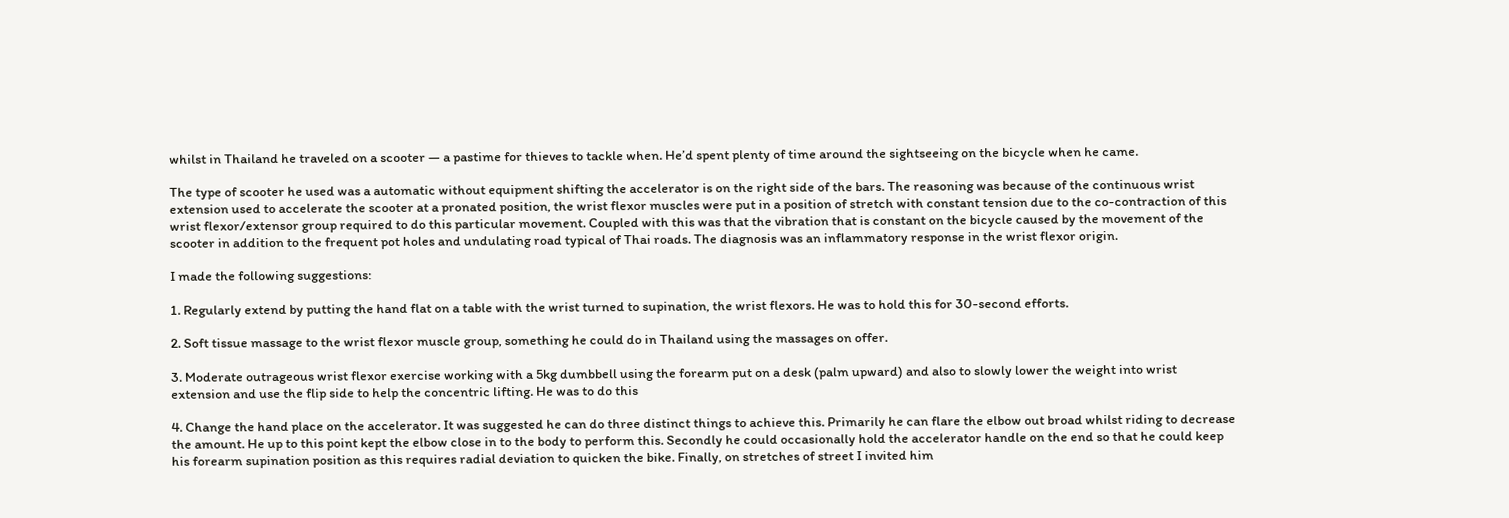whilst in Thailand he traveled on a scooter — a pastime for thieves to tackle when. He’d spent plenty of time around the sightseeing on the bicycle when he came.

The type of scooter he used was a automatic without equipment shifting the accelerator is on the right side of the bars. The reasoning was because of the continuous wrist extension used to accelerate the scooter at a pronated position, the wrist flexor muscles were put in a position of stretch with constant tension due to the co-contraction of this wrist flexor/extensor group required to do this particular movement. Coupled with this was that the vibration that is constant on the bicycle caused by the movement of the scooter in addition to the frequent pot holes and undulating road typical of Thai roads. The diagnosis was an inflammatory response in the wrist flexor origin.

I made the following suggestions:

1. Regularly extend by putting the hand flat on a table with the wrist turned to supination, the wrist flexors. He was to hold this for 30-second efforts.

2. Soft tissue massage to the wrist flexor muscle group, something he could do in Thailand using the massages on offer.

3. Moderate outrageous wrist flexor exercise working with a 5kg dumbbell using the forearm put on a desk (palm upward) and also to slowly lower the weight into wrist extension and use the flip side to help the concentric lifting. He was to do this

4. Change the hand place on the accelerator. It was suggested he can do three distinct things to achieve this. Primarily he can flare the elbow out broad whilst riding to decrease the amount. He up to this point kept the elbow close in to the body to perform this. Secondly he could occasionally hold the accelerator handle on the end so that he could keep his forearm supination position as this requires radial deviation to quicken the bike. Finally, on stretches of street I invited him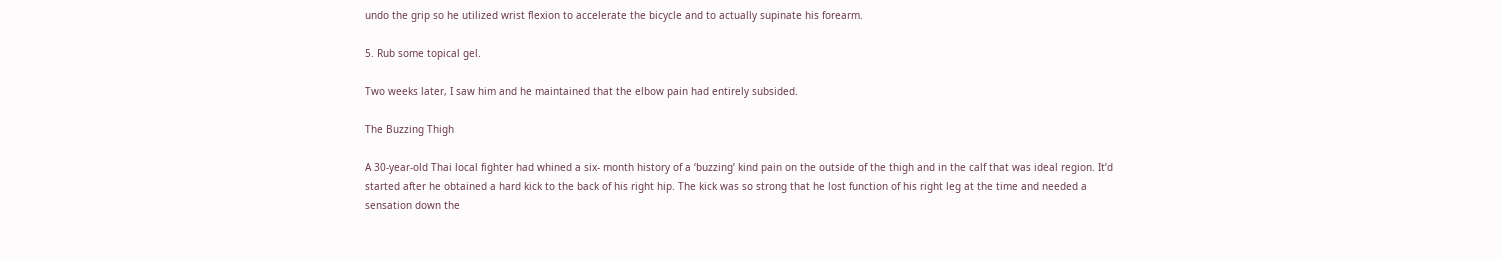undo the grip so he utilized wrist flexion to accelerate the bicycle and to actually supinate his forearm.

5. Rub some topical gel.

Two weeks later, I saw him and he maintained that the elbow pain had entirely subsided.

The Buzzing Thigh

A 30-year-old Thai local fighter had whined a six- month history of a ‘buzzing’ kind pain on the outside of the thigh and in the calf that was ideal region. It’d started after he obtained a hard kick to the back of his right hip. The kick was so strong that he lost function of his right leg at the time and needed a sensation down the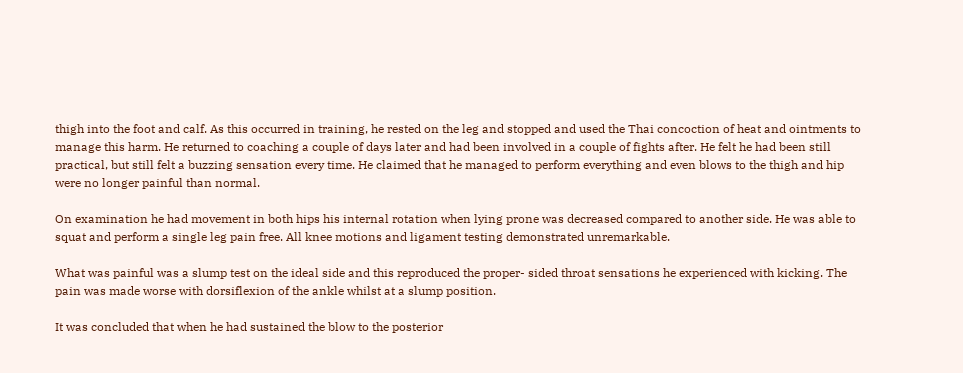thigh into the foot and calf. As this occurred in training, he rested on the leg and stopped and used the Thai concoction of heat and ointments to manage this harm. He returned to coaching a couple of days later and had been involved in a couple of fights after. He felt he had been still practical, but still felt a buzzing sensation every time. He claimed that he managed to perform everything and even blows to the thigh and hip were no longer painful than normal.

On examination he had movement in both hips his internal rotation when lying prone was decreased compared to another side. He was able to squat and perform a single leg pain free. All knee motions and ligament testing demonstrated unremarkable.

What was painful was a slump test on the ideal side and this reproduced the proper- sided throat sensations he experienced with kicking. The pain was made worse with dorsiflexion of the ankle whilst at a slump position.

It was concluded that when he had sustained the blow to the posterior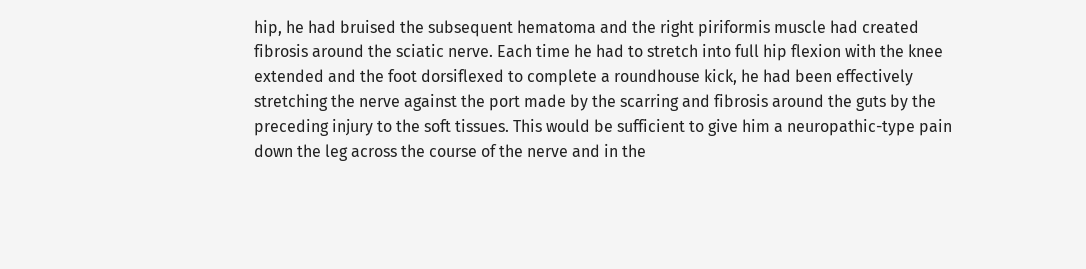hip, he had bruised the subsequent hematoma and the right piriformis muscle had created fibrosis around the sciatic nerve. Each time he had to stretch into full hip flexion with the knee extended and the foot dorsiflexed to complete a roundhouse kick, he had been effectively stretching the nerve against the port made by the scarring and fibrosis around the guts by the preceding injury to the soft tissues. This would be sufficient to give him a neuropathic-type pain down the leg across the course of the nerve and in the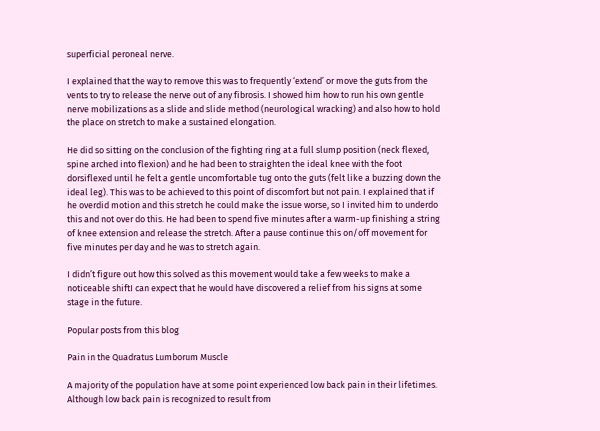superficial peroneal nerve.

I explained that the way to remove this was to frequently ‘extend’ or move the guts from the vents to try to release the nerve out of any fibrosis. I showed him how to run his own gentle nerve mobilizations as a slide and slide method (neurological wracking) and also how to hold the place on stretch to make a sustained elongation.

He did so sitting on the conclusion of the fighting ring at a full slump position (neck flexed, spine arched into flexion) and he had been to straighten the ideal knee with the foot dorsiflexed until he felt a gentle uncomfortable tug onto the guts (felt like a buzzing down the ideal leg). This was to be achieved to this point of discomfort but not pain. I explained that if he overdid motion and this stretch he could make the issue worse, so I invited him to underdo this and not over do this. He had been to spend five minutes after a warm-up finishing a string of knee extension and release the stretch. After a pause continue this on/off movement for five minutes per day and he was to stretch again.

I didn’t figure out how this solved as this movement would take a few weeks to make a noticeable shiftI can expect that he would have discovered a relief from his signs at some stage in the future.

Popular posts from this blog

Pain in the Quadratus Lumborum Muscle

A majority of the population have at some point experienced low back pain in their lifetimes. Although low back pain is recognized to result from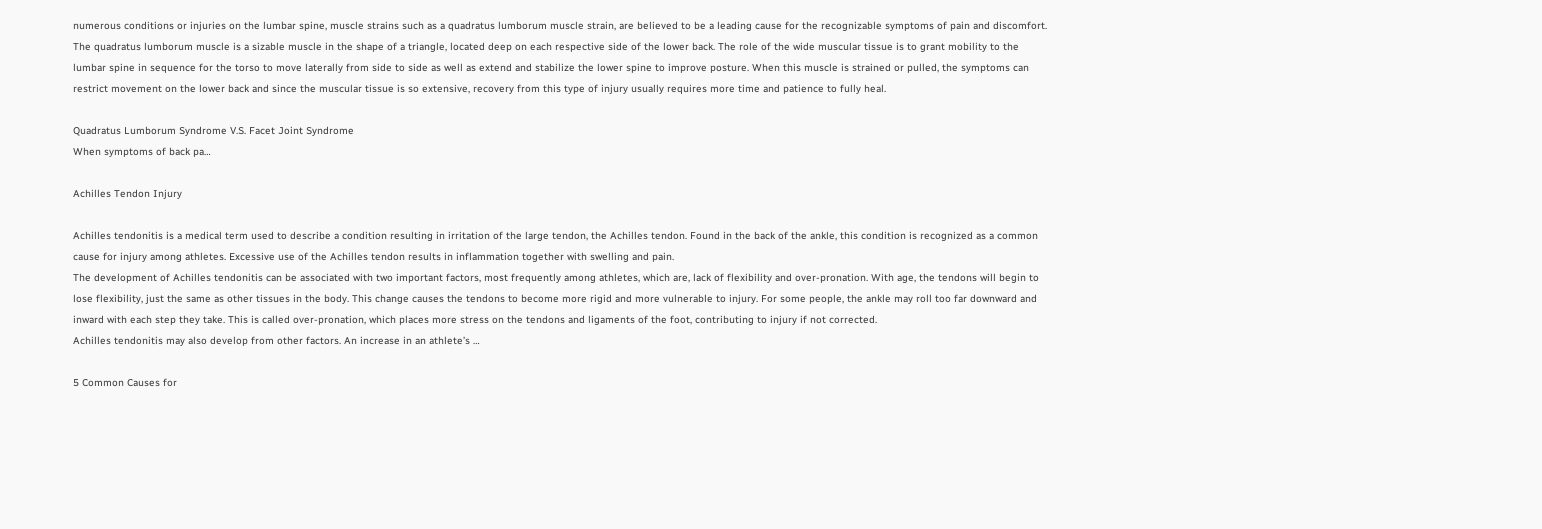numerous conditions or injuries on the lumbar spine, muscle strains such as a quadratus lumborum muscle strain, are believed to be a leading cause for the recognizable symptoms of pain and discomfort.
The quadratus lumborum muscle is a sizable muscle in the shape of a triangle, located deep on each respective side of the lower back. The role of the wide muscular tissue is to grant mobility to the lumbar spine in sequence for the torso to move laterally from side to side as well as extend and stabilize the lower spine to improve posture. When this muscle is strained or pulled, the symptoms can restrict movement on the lower back and since the muscular tissue is so extensive, recovery from this type of injury usually requires more time and patience to fully heal.

Quadratus Lumborum Syndrome V.S. Facet Joint Syndrome
When symptoms of back pa…

Achilles Tendon Injury

Achilles tendonitis is a medical term used to describe a condition resulting in irritation of the large tendon, the Achilles tendon. Found in the back of the ankle, this condition is recognized as a common cause for injury among athletes. Excessive use of the Achilles tendon results in inflammation together with swelling and pain.
The development of Achilles tendonitis can be associated with two important factors, most frequently among athletes, which are, lack of flexibility and over-pronation. With age, the tendons will begin to lose flexibility, just the same as other tissues in the body. This change causes the tendons to become more rigid and more vulnerable to injury. For some people, the ankle may roll too far downward and inward with each step they take. This is called over-pronation, which places more stress on the tendons and ligaments of the foot, contributing to injury if not corrected.
Achilles tendonitis may also develop from other factors. An increase in an athlete’s …

5 Common Causes for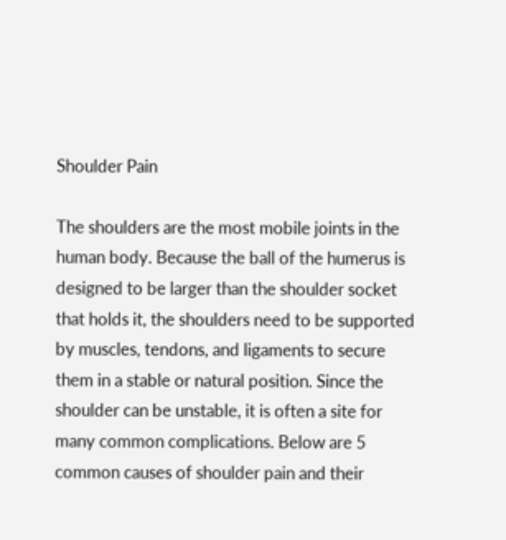Shoulder Pain

The shoulders are the most mobile joints in the human body. Because the ball of the humerus is designed to be larger than the shoulder socket that holds it, the shoulders need to be supported by muscles, tendons, and ligaments to secure them in a stable or natural position. Since the shoulder can be unstable, it is often a site for many common complications. Below are 5 common causes of shoulder pain and their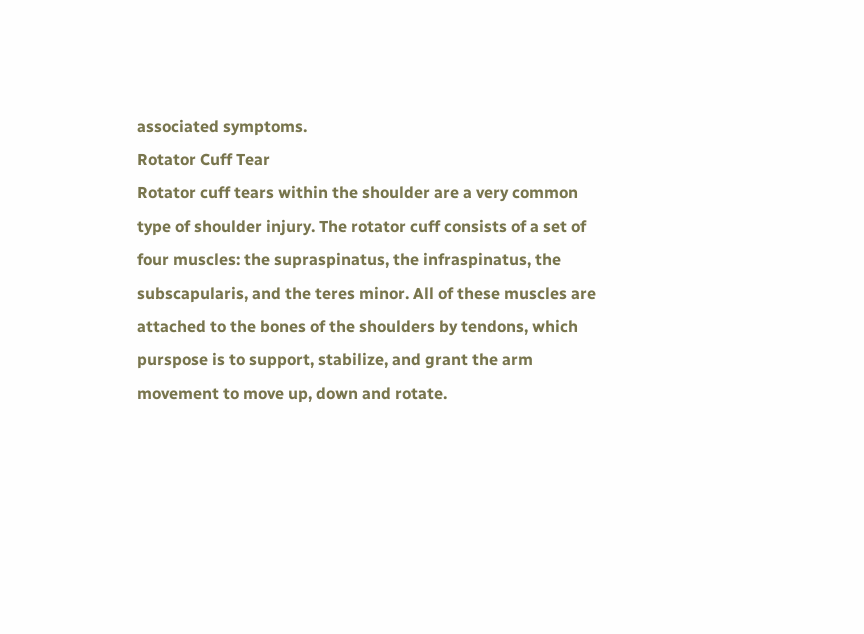associated symptoms.
Rotator Cuff Tear
Rotator cuff tears within the shoulder are a very common type of shoulder injury. The rotator cuff consists of a set of four muscles: the supraspinatus, the infraspinatus, the subscapularis, and the teres minor. All of these muscles are attached to the bones of the shoulders by tendons, which purspose is to support, stabilize, and grant the arm movement to move up, down and rotate.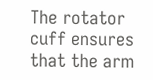The rotator cuff ensures that the arm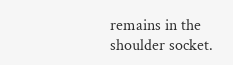remains in the shoulder socket.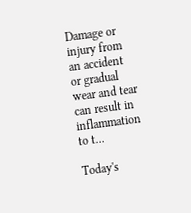Damage or injury from an accident or gradual wear and tear can result in inflammation to t…

Today's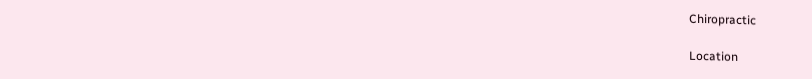Chiropractic

Location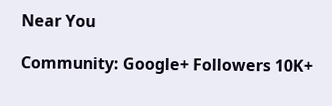Near You

Community: Google+ Followers 10K+